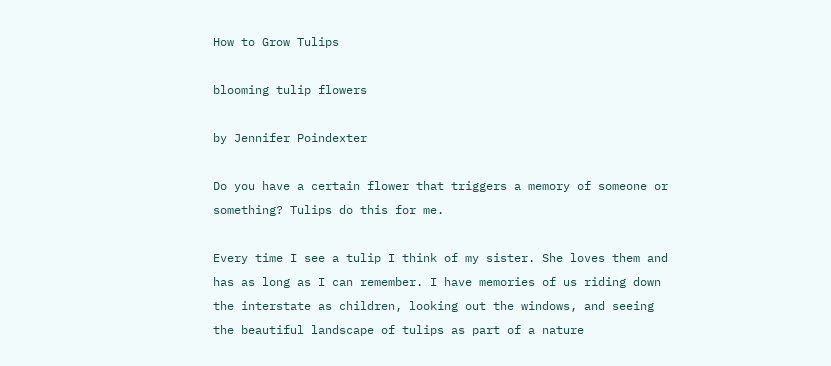How to Grow Tulips

blooming tulip flowers

by Jennifer Poindexter

Do you have a certain flower that triggers a memory of someone or something? Tulips do this for me.

Every time I see a tulip I think of my sister. She loves them and has as long as I can remember. I have memories of us riding down the interstate as children, looking out the windows, and seeing the beautiful landscape of tulips as part of a nature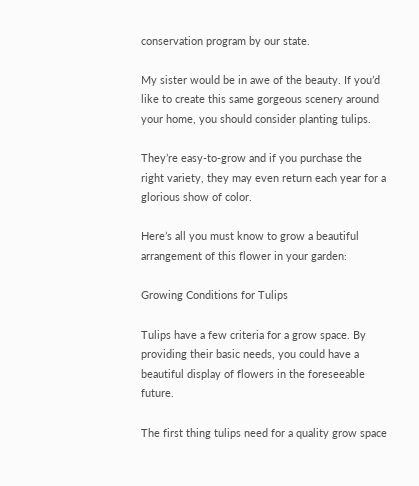conservation program by our state.

My sister would be in awe of the beauty. If you’d like to create this same gorgeous scenery around your home, you should consider planting tulips.

They’re easy-to-grow and if you purchase the right variety, they may even return each year for a glorious show of color.

Here’s all you must know to grow a beautiful arrangement of this flower in your garden:

Growing Conditions for Tulips

Tulips have a few criteria for a grow space. By providing their basic needs, you could have a beautiful display of flowers in the foreseeable future.

The first thing tulips need for a quality grow space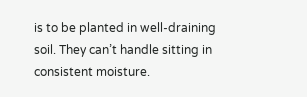is to be planted in well-draining soil. They can’t handle sitting in consistent moisture.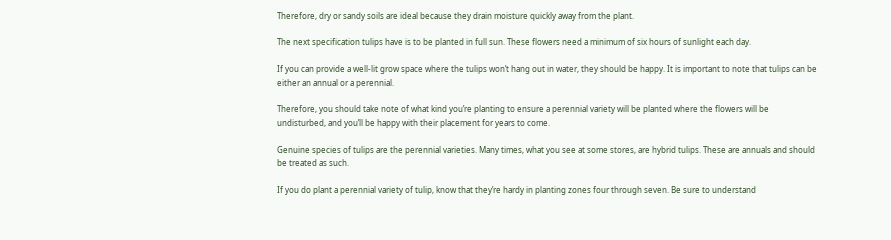Therefore, dry or sandy soils are ideal because they drain moisture quickly away from the plant.

The next specification tulips have is to be planted in full sun. These flowers need a minimum of six hours of sunlight each day.

If you can provide a well-lit grow space where the tulips won’t hang out in water, they should be happy. It is important to note that tulips can be either an annual or a perennial.

Therefore, you should take note of what kind you’re planting to ensure a perennial variety will be planted where the flowers will be undisturbed, and you’ll be happy with their placement for years to come.

Genuine species of tulips are the perennial varieties. Many times, what you see at some stores, are hybrid tulips. These are annuals and should be treated as such.

If you do plant a perennial variety of tulip, know that they’re hardy in planting zones four through seven. Be sure to understand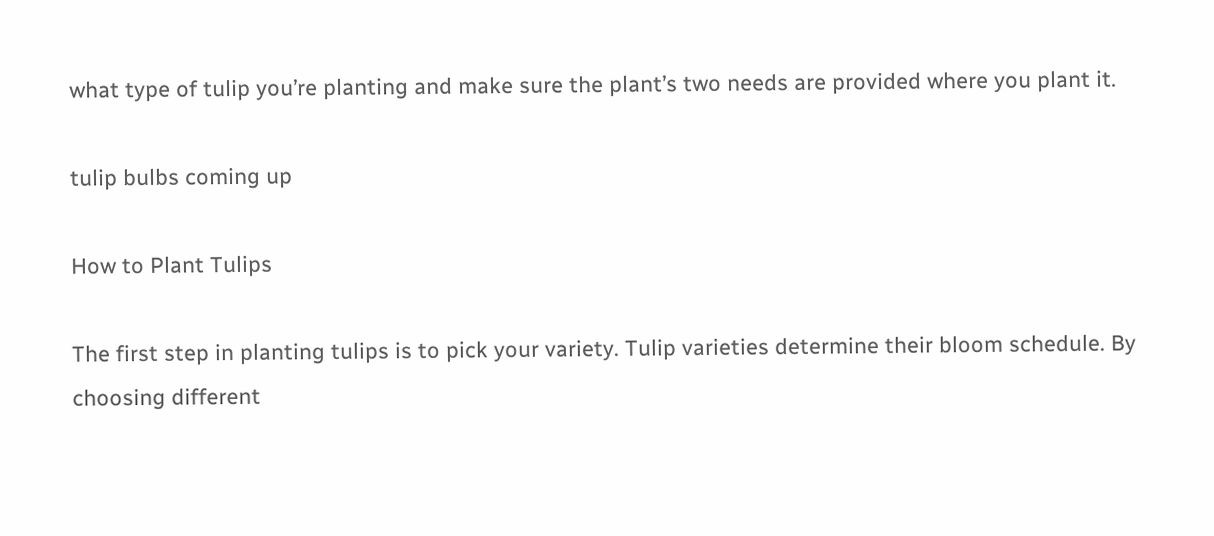what type of tulip you’re planting and make sure the plant’s two needs are provided where you plant it.

tulip bulbs coming up

How to Plant Tulips

The first step in planting tulips is to pick your variety. Tulip varieties determine their bloom schedule. By choosing different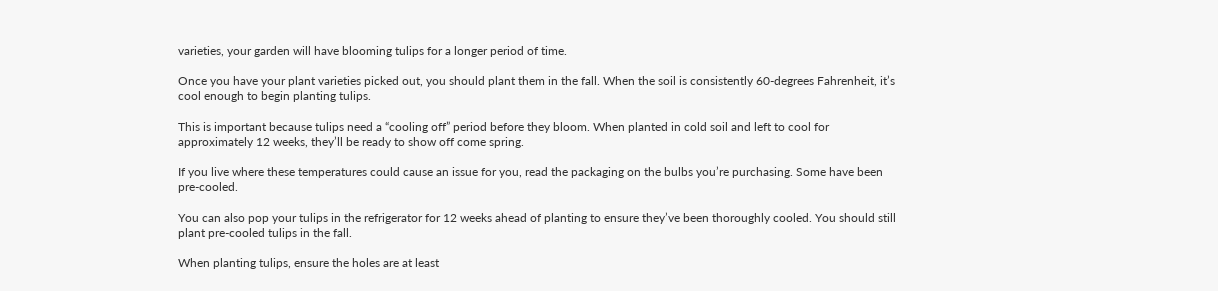varieties, your garden will have blooming tulips for a longer period of time.

Once you have your plant varieties picked out, you should plant them in the fall. When the soil is consistently 60-degrees Fahrenheit, it’s cool enough to begin planting tulips.

This is important because tulips need a “cooling off” period before they bloom. When planted in cold soil and left to cool for approximately 12 weeks, they’ll be ready to show off come spring.

If you live where these temperatures could cause an issue for you, read the packaging on the bulbs you’re purchasing. Some have been pre-cooled.

You can also pop your tulips in the refrigerator for 12 weeks ahead of planting to ensure they’ve been thoroughly cooled. You should still plant pre-cooled tulips in the fall.

When planting tulips, ensure the holes are at least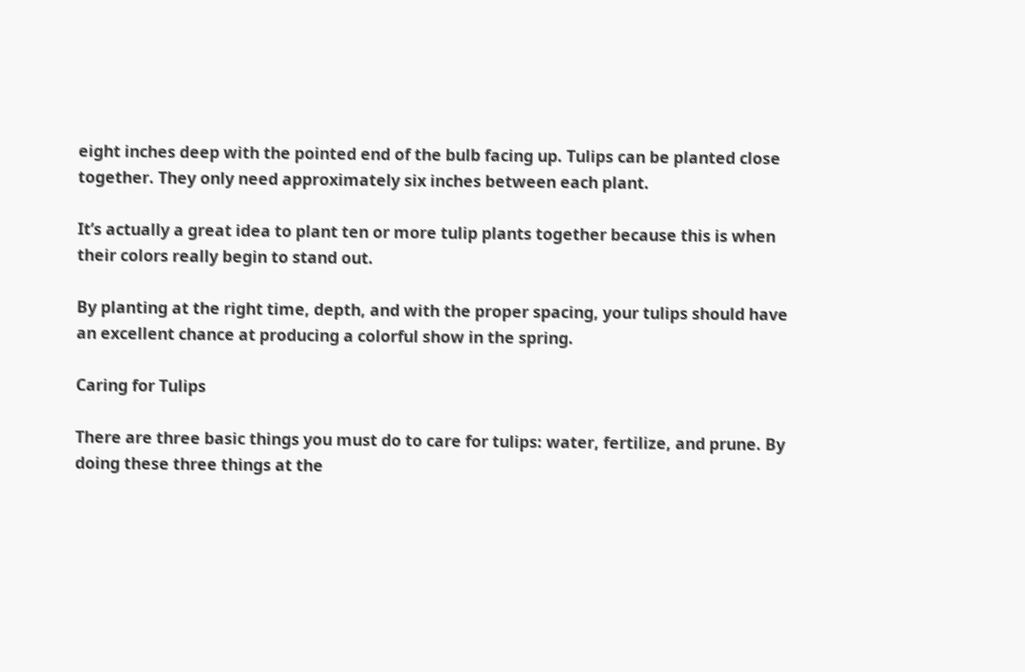eight inches deep with the pointed end of the bulb facing up. Tulips can be planted close together. They only need approximately six inches between each plant.

It’s actually a great idea to plant ten or more tulip plants together because this is when their colors really begin to stand out.

By planting at the right time, depth, and with the proper spacing, your tulips should have an excellent chance at producing a colorful show in the spring.

Caring for Tulips

There are three basic things you must do to care for tulips: water, fertilize, and prune. By doing these three things at the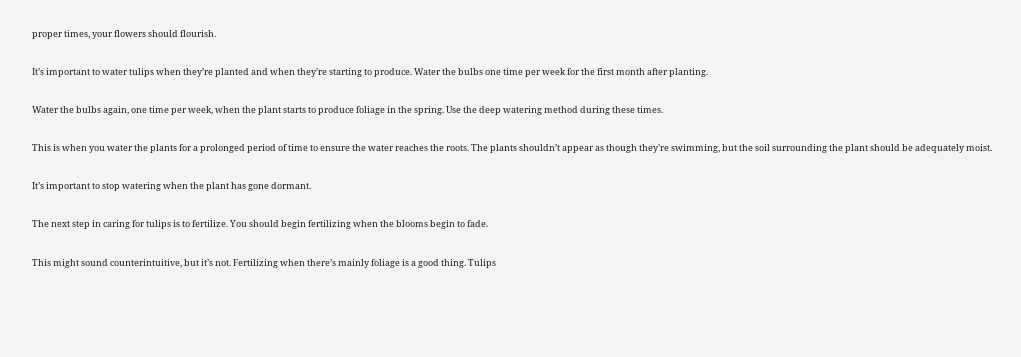proper times, your flowers should flourish.

It’s important to water tulips when they’re planted and when they’re starting to produce. Water the bulbs one time per week for the first month after planting.

Water the bulbs again, one time per week, when the plant starts to produce foliage in the spring. Use the deep watering method during these times.

This is when you water the plants for a prolonged period of time to ensure the water reaches the roots. The plants shouldn’t appear as though they’re swimming, but the soil surrounding the plant should be adequately moist.

It’s important to stop watering when the plant has gone dormant.

The next step in caring for tulips is to fertilize. You should begin fertilizing when the blooms begin to fade.

This might sound counterintuitive, but it’s not. Fertilizing when there’s mainly foliage is a good thing. Tulips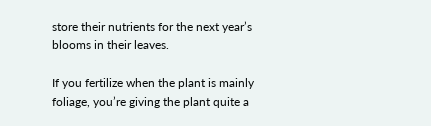store their nutrients for the next year’s blooms in their leaves.

If you fertilize when the plant is mainly foliage, you’re giving the plant quite a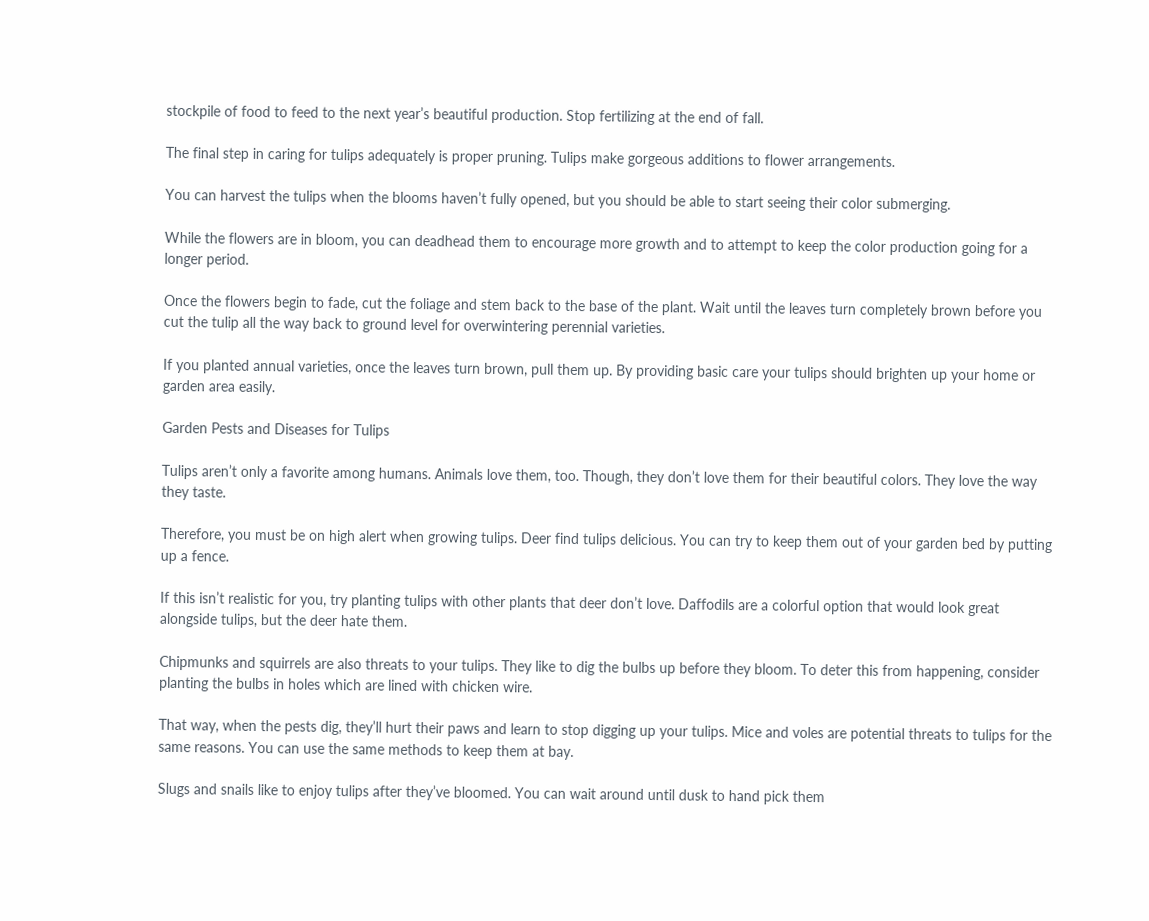stockpile of food to feed to the next year’s beautiful production. Stop fertilizing at the end of fall.

The final step in caring for tulips adequately is proper pruning. Tulips make gorgeous additions to flower arrangements.

You can harvest the tulips when the blooms haven’t fully opened, but you should be able to start seeing their color submerging.

While the flowers are in bloom, you can deadhead them to encourage more growth and to attempt to keep the color production going for a longer period.

Once the flowers begin to fade, cut the foliage and stem back to the base of the plant. Wait until the leaves turn completely brown before you cut the tulip all the way back to ground level for overwintering perennial varieties.

If you planted annual varieties, once the leaves turn brown, pull them up. By providing basic care your tulips should brighten up your home or garden area easily.

Garden Pests and Diseases for Tulips

Tulips aren’t only a favorite among humans. Animals love them, too. Though, they don’t love them for their beautiful colors. They love the way they taste.

Therefore, you must be on high alert when growing tulips. Deer find tulips delicious. You can try to keep them out of your garden bed by putting up a fence.

If this isn’t realistic for you, try planting tulips with other plants that deer don’t love. Daffodils are a colorful option that would look great alongside tulips, but the deer hate them.

Chipmunks and squirrels are also threats to your tulips. They like to dig the bulbs up before they bloom. To deter this from happening, consider planting the bulbs in holes which are lined with chicken wire.

That way, when the pests dig, they’ll hurt their paws and learn to stop digging up your tulips. Mice and voles are potential threats to tulips for the same reasons. You can use the same methods to keep them at bay.

Slugs and snails like to enjoy tulips after they’ve bloomed. You can wait around until dusk to hand pick them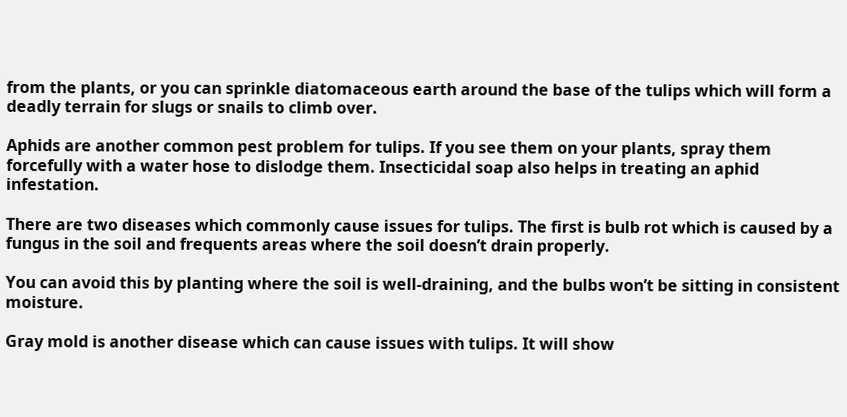from the plants, or you can sprinkle diatomaceous earth around the base of the tulips which will form a deadly terrain for slugs or snails to climb over.

Aphids are another common pest problem for tulips. If you see them on your plants, spray them forcefully with a water hose to dislodge them. Insecticidal soap also helps in treating an aphid infestation.

There are two diseases which commonly cause issues for tulips. The first is bulb rot which is caused by a fungus in the soil and frequents areas where the soil doesn’t drain properly.

You can avoid this by planting where the soil is well-draining, and the bulbs won’t be sitting in consistent moisture.

Gray mold is another disease which can cause issues with tulips. It will show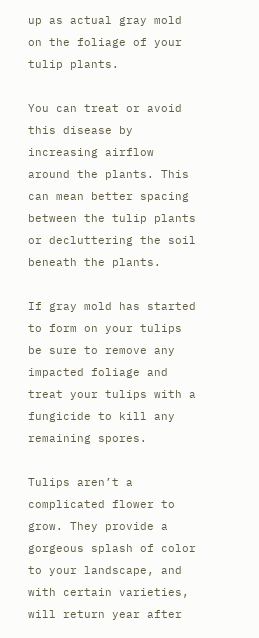up as actual gray mold on the foliage of your tulip plants.

You can treat or avoid this disease by increasing airflow around the plants. This can mean better spacing between the tulip plants or decluttering the soil beneath the plants.

If gray mold has started to form on your tulips be sure to remove any impacted foliage and treat your tulips with a fungicide to kill any remaining spores.

Tulips aren’t a complicated flower to grow. They provide a gorgeous splash of color to your landscape, and with certain varieties, will return year after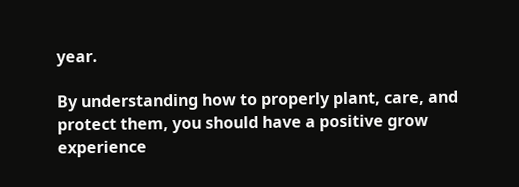year.

By understanding how to properly plant, care, and protect them, you should have a positive grow experience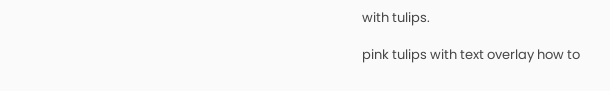with tulips.

pink tulips with text overlay how to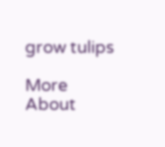grow tulips

More About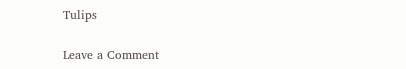Tulips

Leave a Comment